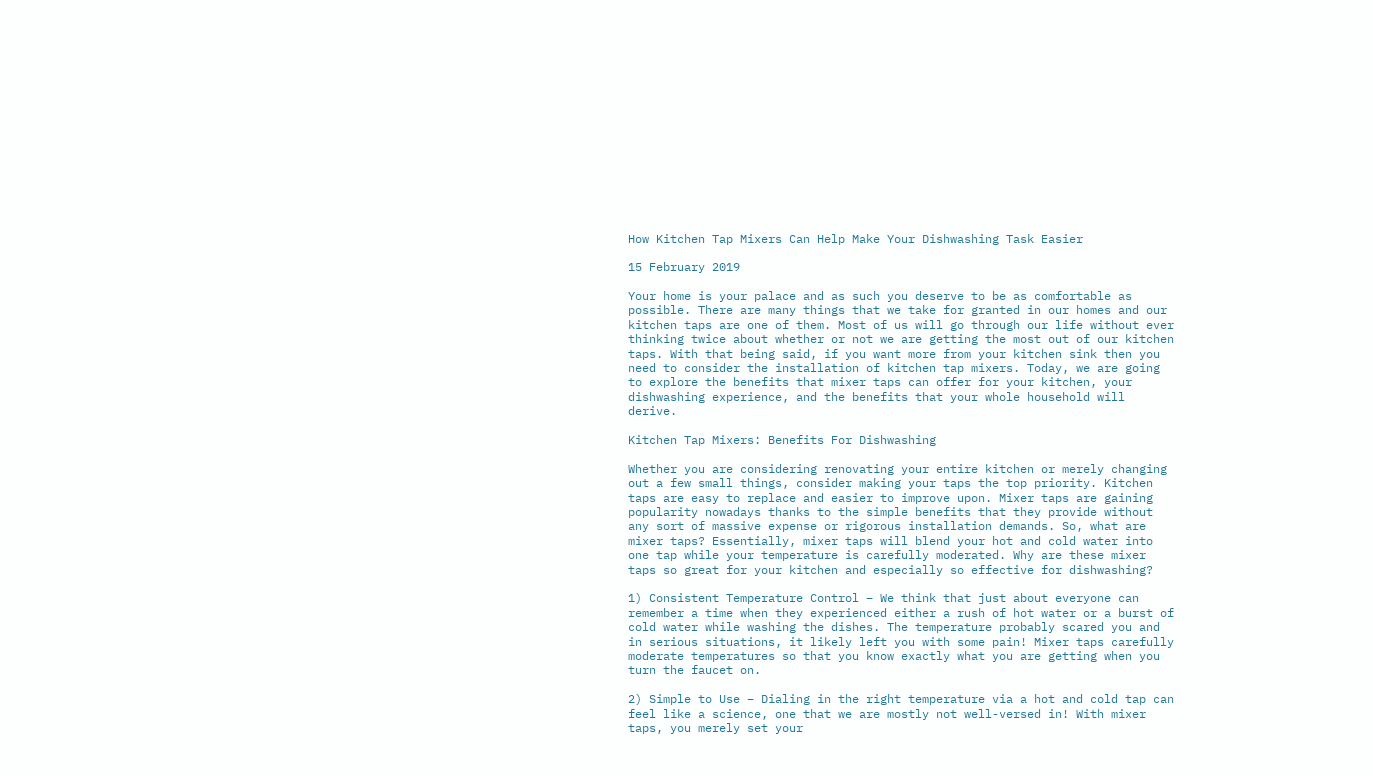How Kitchen Tap Mixers Can Help Make Your Dishwashing Task Easier

15 February 2019

Your home is your palace and as such you deserve to be as comfortable as possible. There are many things that we take for granted in our homes and our kitchen taps are one of them. Most of us will go through our life without ever thinking twice about whether or not we are getting the most out of our kitchen taps. With that being said, if you want more from your kitchen sink then you need to consider the installation of kitchen tap mixers. Today, we are going to explore the benefits that mixer taps can offer for your kitchen, your dishwashing experience, and the benefits that your whole household will derive.

Kitchen Tap Mixers: Benefits For Dishwashing

Whether you are considering renovating your entire kitchen or merely changing out a few small things, consider making your taps the top priority. Kitchen taps are easy to replace and easier to improve upon. Mixer taps are gaining popularity nowadays thanks to the simple benefits that they provide without any sort of massive expense or rigorous installation demands. So, what are mixer taps? Essentially, mixer taps will blend your hot and cold water into one tap while your temperature is carefully moderated. Why are these mixer taps so great for your kitchen and especially so effective for dishwashing?

1) Consistent Temperature Control – We think that just about everyone can remember a time when they experienced either a rush of hot water or a burst of cold water while washing the dishes. The temperature probably scared you and in serious situations, it likely left you with some pain! Mixer taps carefully moderate temperatures so that you know exactly what you are getting when you turn the faucet on.

2) Simple to Use – Dialing in the right temperature via a hot and cold tap can feel like a science, one that we are mostly not well-versed in! With mixer taps, you merely set your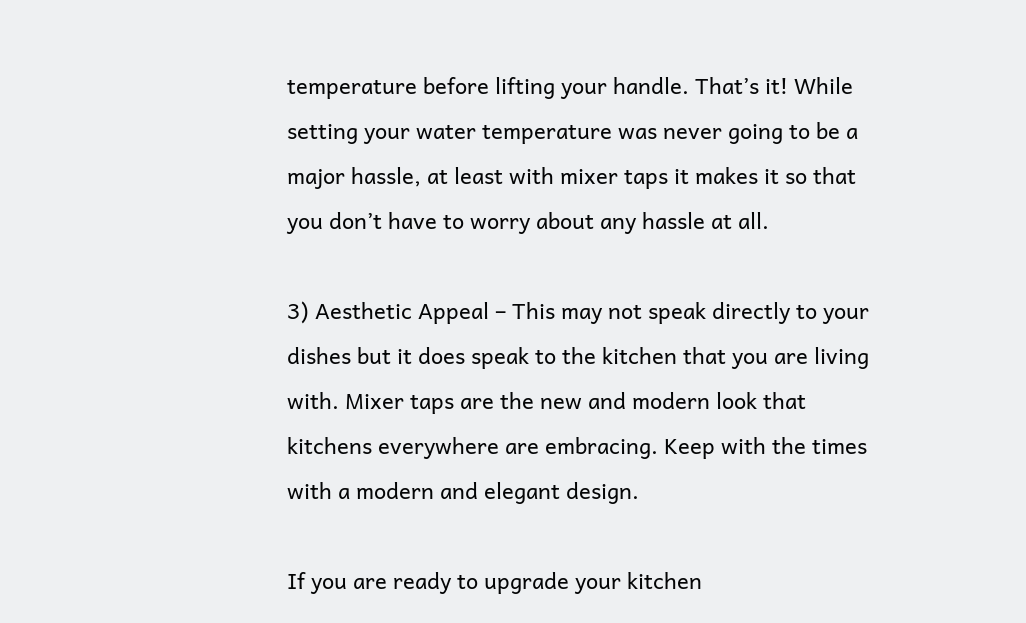temperature before lifting your handle. That’s it! While setting your water temperature was never going to be a major hassle, at least with mixer taps it makes it so that you don’t have to worry about any hassle at all.

3) Aesthetic Appeal – This may not speak directly to your dishes but it does speak to the kitchen that you are living with. Mixer taps are the new and modern look that kitchens everywhere are embracing. Keep with the times with a modern and elegant design.

If you are ready to upgrade your kitchen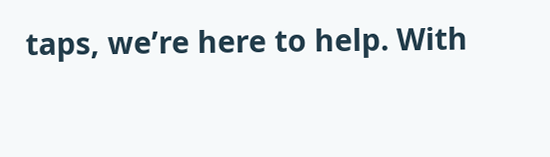taps, we’re here to help. With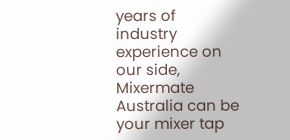years of industry experience on our side, Mixermate Australia can be your mixer tap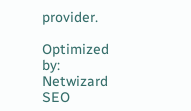provider.

Optimized by: Netwizard SEO